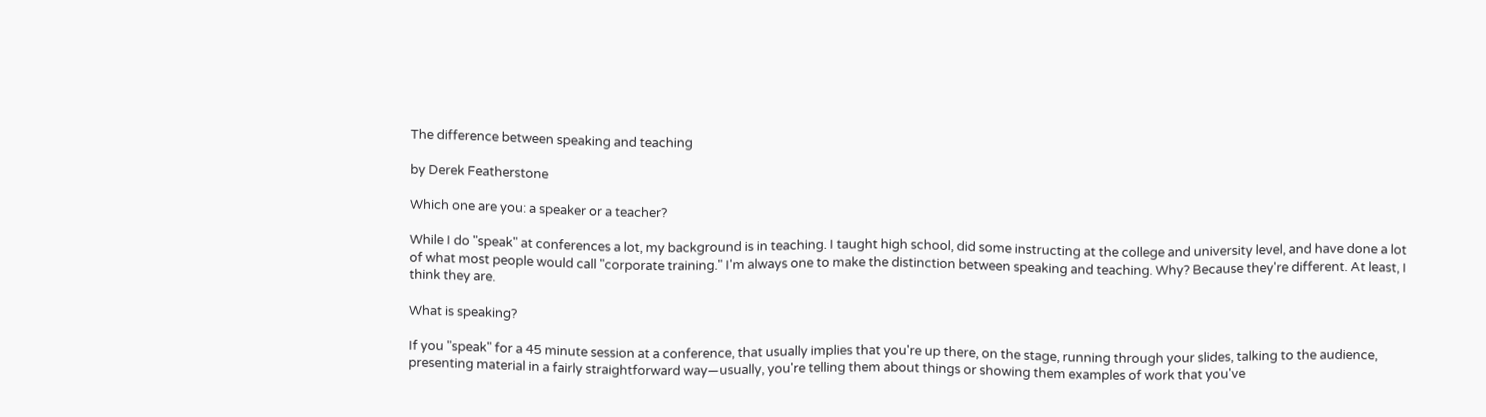The difference between speaking and teaching

by Derek Featherstone

Which one are you: a speaker or a teacher?

While I do "speak" at conferences a lot, my background is in teaching. I taught high school, did some instructing at the college and university level, and have done a lot of what most people would call "corporate training." I'm always one to make the distinction between speaking and teaching. Why? Because they're different. At least, I think they are.

What is speaking?

If you "speak" for a 45 minute session at a conference, that usually implies that you're up there, on the stage, running through your slides, talking to the audience, presenting material in a fairly straightforward way—usually, you're telling them about things or showing them examples of work that you've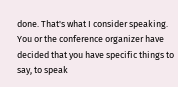done. That's what I consider speaking. You or the conference organizer have decided that you have specific things to say, to speak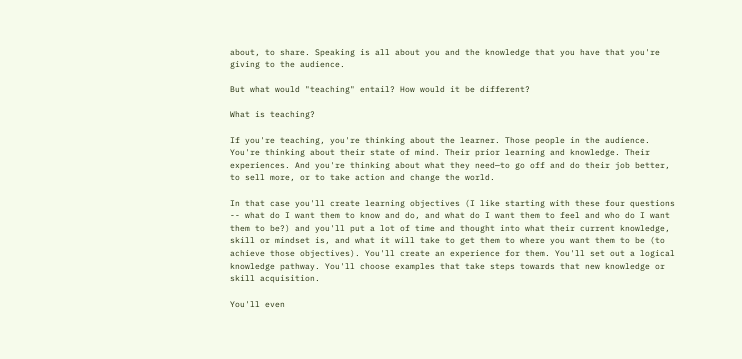about, to share. Speaking is all about you and the knowledge that you have that you're giving to the audience.

But what would "teaching" entail? How would it be different?

What is teaching?

If you're teaching, you're thinking about the learner. Those people in the audience. You're thinking about their state of mind. Their prior learning and knowledge. Their experiences. And you're thinking about what they need—to go off and do their job better, to sell more, or to take action and change the world.

In that case you'll create learning objectives (I like starting with these four questions -- what do I want them to know and do, and what do I want them to feel and who do I want them to be?) and you'll put a lot of time and thought into what their current knowledge, skill or mindset is, and what it will take to get them to where you want them to be (to achieve those objectives). You'll create an experience for them. You'll set out a logical knowledge pathway. You'll choose examples that take steps towards that new knowledge or skill acquisition.

You'll even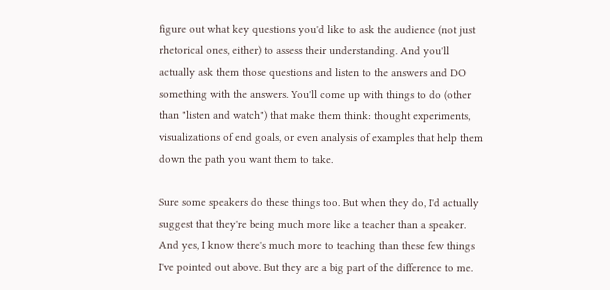figure out what key questions you'd like to ask the audience (not just rhetorical ones, either) to assess their understanding. And you'll actually ask them those questions and listen to the answers and DO something with the answers. You'll come up with things to do (other than "listen and watch") that make them think: thought experiments, visualizations of end goals, or even analysis of examples that help them down the path you want them to take.

Sure some speakers do these things too. But when they do, I'd actually suggest that they're being much more like a teacher than a speaker. And yes, I know there's much more to teaching than these few things I've pointed out above. But they are a big part of the difference to me.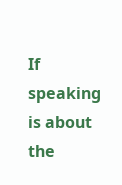If speaking is about the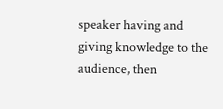speaker having and giving knowledge to the audience, then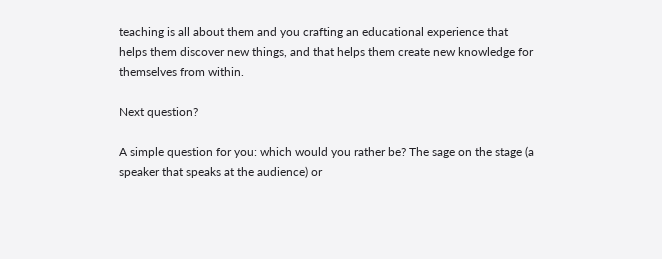teaching is all about them and you crafting an educational experience that helps them discover new things, and that helps them create new knowledge for themselves from within.

Next question?

A simple question for you: which would you rather be? The sage on the stage (a speaker that speaks at the audience) or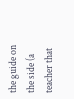the guide on the side (a teacher that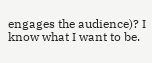engages the audience)? I know what I want to be.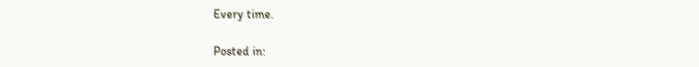Every time.

Posted in: